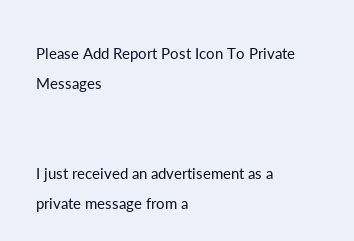Please Add Report Post Icon To Private Messages


I just received an advertisement as a private message from a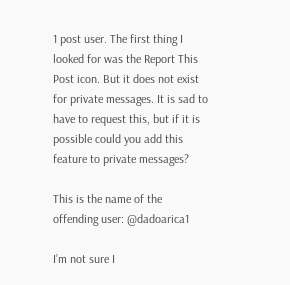1 post user. The first thing I looked for was the Report This Post icon. But it does not exist for private messages. It is sad to have to request this, but if it is possible could you add this feature to private messages?

This is the name of the offending user: @dadoarica1

I’m not sure I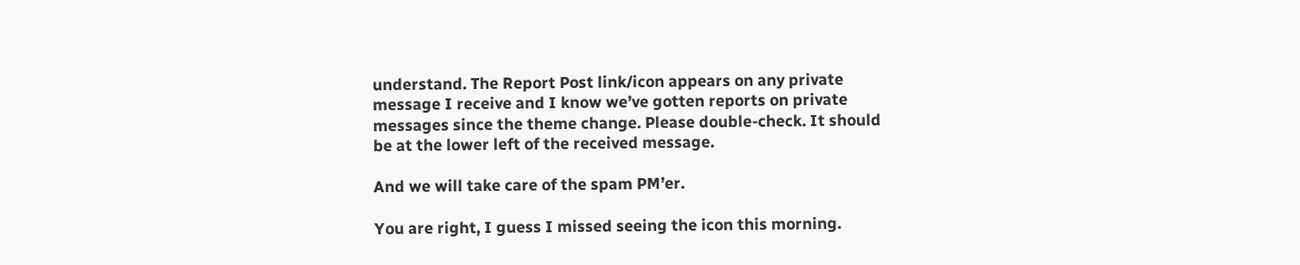understand. The Report Post link/icon appears on any private message I receive and I know we’ve gotten reports on private messages since the theme change. Please double-check. It should be at the lower left of the received message.

And we will take care of the spam PM’er.

You are right, I guess I missed seeing the icon this morning.